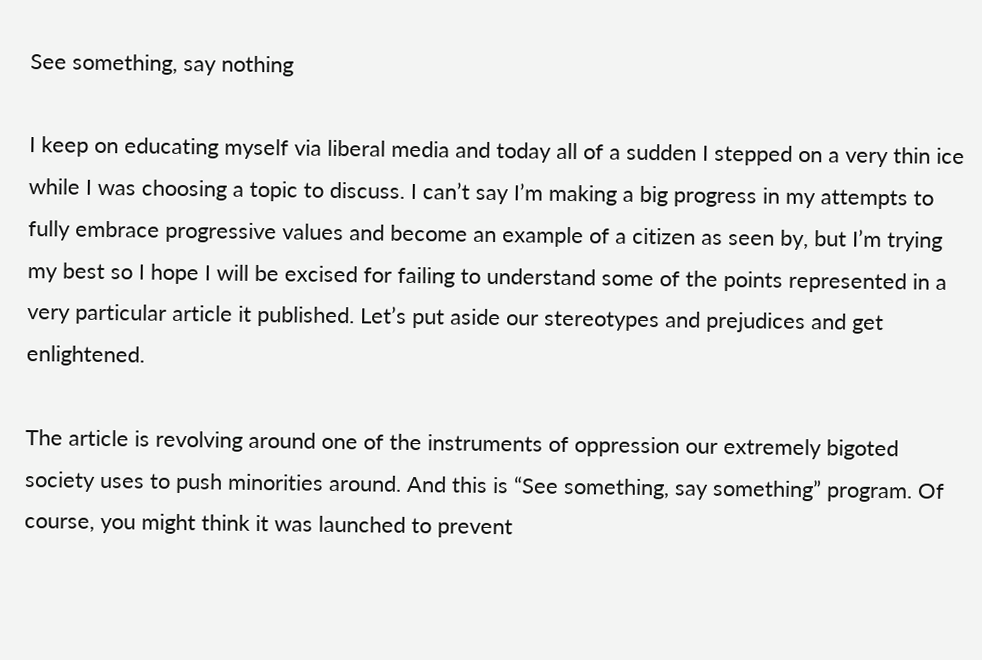See something, say nothing

I keep on educating myself via liberal media and today all of a sudden I stepped on a very thin ice while I was choosing a topic to discuss. I can’t say I’m making a big progress in my attempts to fully embrace progressive values and become an example of a citizen as seen by, but I’m trying my best so I hope I will be excised for failing to understand some of the points represented in a very particular article it published. Let’s put aside our stereotypes and prejudices and get enlightened.

The article is revolving around one of the instruments of oppression our extremely bigoted society uses to push minorities around. And this is “See something, say something” program. Of course, you might think it was launched to prevent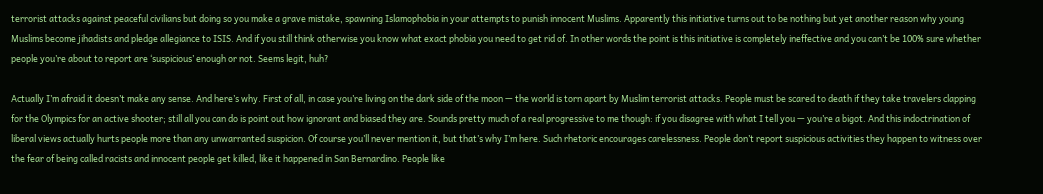terrorist attacks against peaceful civilians but doing so you make a grave mistake, spawning Islamophobia in your attempts to punish innocent Muslims. Apparently this initiative turns out to be nothing but yet another reason why young Muslims become jihadists and pledge allegiance to ISIS. And if you still think otherwise you know what exact phobia you need to get rid of. In other words the point is this initiative is completely ineffective and you can’t be 100% sure whether people you’re about to report are ‘suspicious’ enough or not. Seems legit, huh?

Actually I’m afraid it doesn’t make any sense. And here’s why. First of all, in case you’re living on the dark side of the moon — the world is torn apart by Muslim terrorist attacks. People must be scared to death if they take travelers clapping for the Olympics for an active shooter; still all you can do is point out how ignorant and biased they are. Sounds pretty much of a real progressive to me though: if you disagree with what I tell you — you’re a bigot. And this indoctrination of liberal views actually hurts people more than any unwarranted suspicion. Of course you’ll never mention it, but that’s why I’m here. Such rhetoric encourages carelessness. People don’t report suspicious activities they happen to witness over the fear of being called racists and innocent people get killed, like it happened in San Bernardino. People like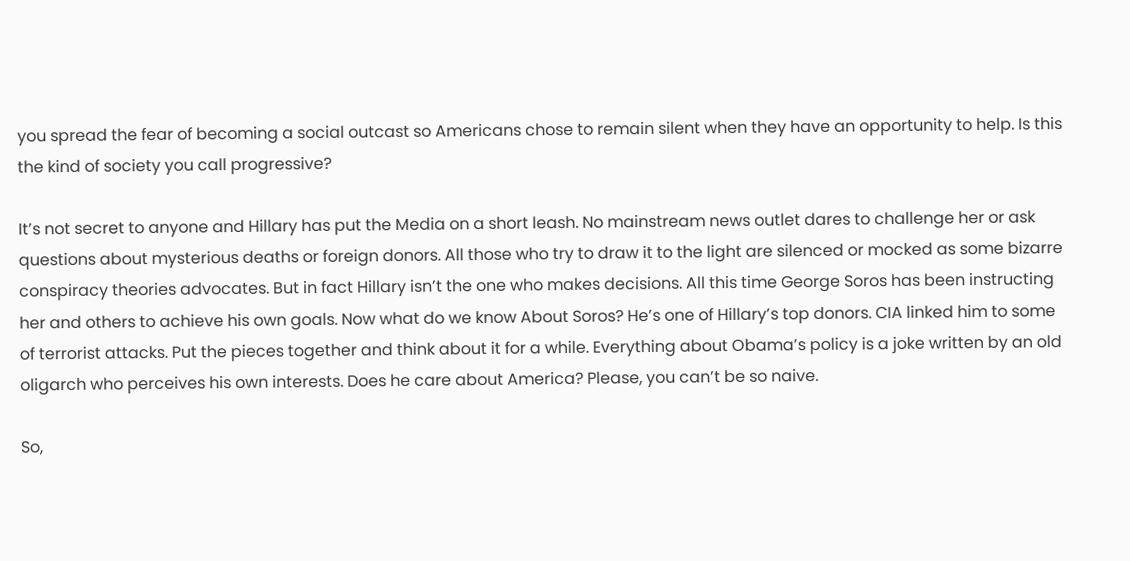you spread the fear of becoming a social outcast so Americans chose to remain silent when they have an opportunity to help. Is this the kind of society you call progressive?

It’s not secret to anyone and Hillary has put the Media on a short leash. No mainstream news outlet dares to challenge her or ask questions about mysterious deaths or foreign donors. All those who try to draw it to the light are silenced or mocked as some bizarre conspiracy theories advocates. But in fact Hillary isn’t the one who makes decisions. All this time George Soros has been instructing her and others to achieve his own goals. Now what do we know About Soros? He’s one of Hillary’s top donors. CIA linked him to some of terrorist attacks. Put the pieces together and think about it for a while. Everything about Obama’s policy is a joke written by an old oligarch who perceives his own interests. Does he care about America? Please, you can’t be so naive.

So,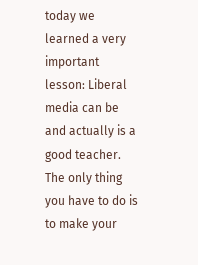today we learned a very important lesson: Liberal media can be and actually is a good teacher. The only thing you have to do is to make your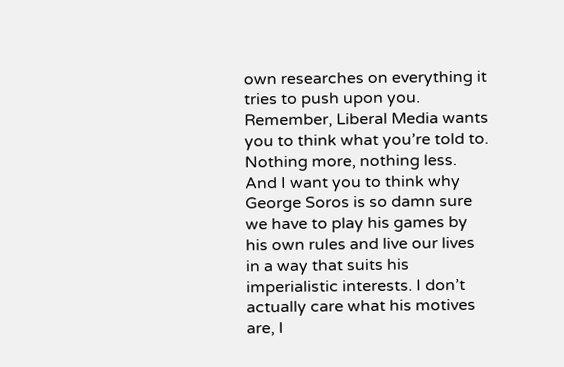own researches on everything it tries to push upon you. Remember, Liberal Media wants you to think what you’re told to. Nothing more, nothing less. And I want you to think why George Soros is so damn sure we have to play his games by his own rules and live our lives in a way that suits his imperialistic interests. I don’t actually care what his motives are, I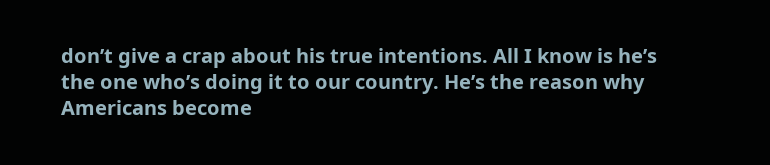don’t give a crap about his true intentions. All I know is he’s the one who’s doing it to our country. He’s the reason why Americans become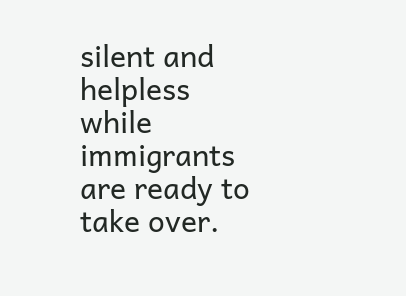silent and helpless while immigrants are ready to take over.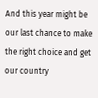And this year might be our last chance to make the right choice and get our country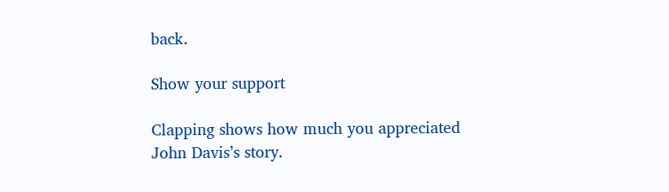back.

Show your support

Clapping shows how much you appreciated John Davis’s story.